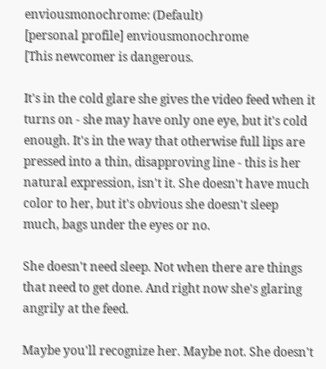enviousmonochrome: (Default)
[personal profile] enviousmonochrome
[This newcomer is dangerous.

It's in the cold glare she gives the video feed when it turns on - she may have only one eye, but it's cold enough. It's in the way that otherwise full lips are pressed into a thin, disapproving line - this is her natural expression, isn't it. She doesn't have much color to her, but it's obvious she doesn't sleep much, bags under the eyes or no.

She doesn't need sleep. Not when there are things that need to get done. And right now she's glaring angrily at the feed.

Maybe you'll recognize her. Maybe not. She doesn't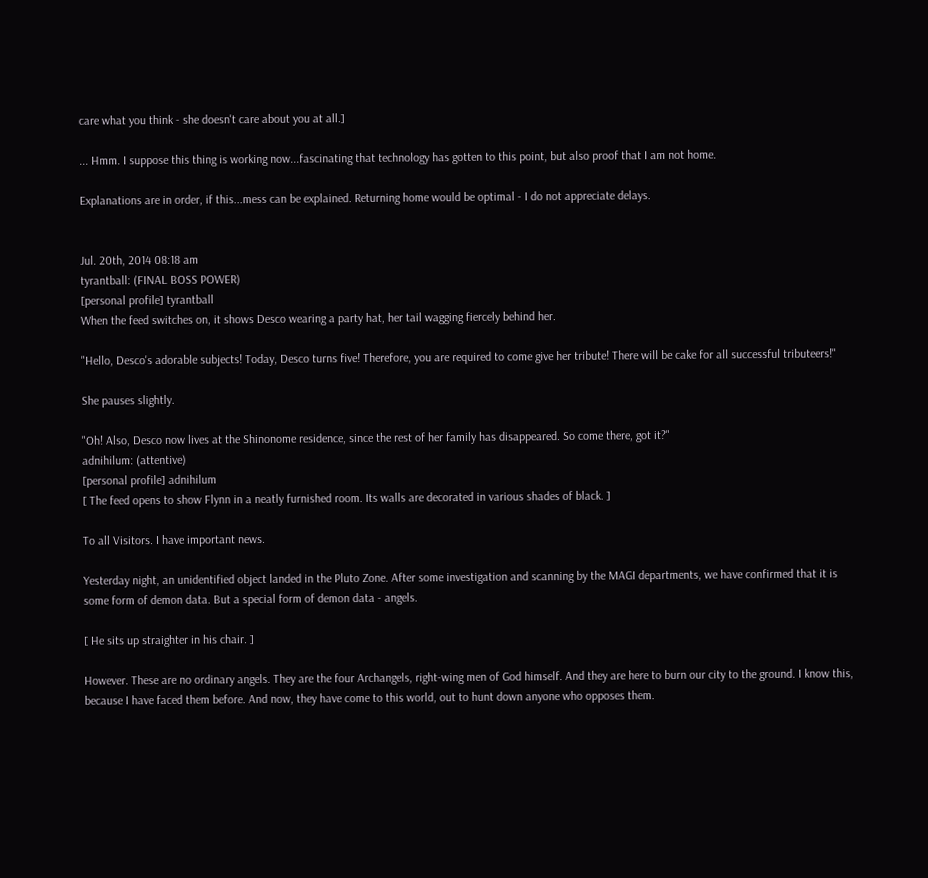care what you think - she doesn't care about you at all.]

... Hmm. I suppose this thing is working now...fascinating that technology has gotten to this point, but also proof that I am not home.

Explanations are in order, if this...mess can be explained. Returning home would be optimal - I do not appreciate delays.


Jul. 20th, 2014 08:18 am
tyrantball: (FINAL BOSS POWER)
[personal profile] tyrantball
When the feed switches on, it shows Desco wearing a party hat, her tail wagging fiercely behind her.

"Hello, Desco's adorable subjects! Today, Desco turns five! Therefore, you are required to come give her tribute! There will be cake for all successful tributeers!"

She pauses slightly.

"Oh! Also, Desco now lives at the Shinonome residence, since the rest of her family has disappeared. So come there, got it?"
adnihilum: (attentive)
[personal profile] adnihilum
[ The feed opens to show Flynn in a neatly furnished room. Its walls are decorated in various shades of black. ]

To all Visitors. I have important news.

Yesterday night, an unidentified object landed in the Pluto Zone. After some investigation and scanning by the MAGI departments, we have confirmed that it is some form of demon data. But a special form of demon data - angels.

[ He sits up straighter in his chair. ]

However. These are no ordinary angels. They are the four Archangels, right-wing men of God himself. And they are here to burn our city to the ground. I know this, because I have faced them before. And now, they have come to this world, out to hunt down anyone who opposes them.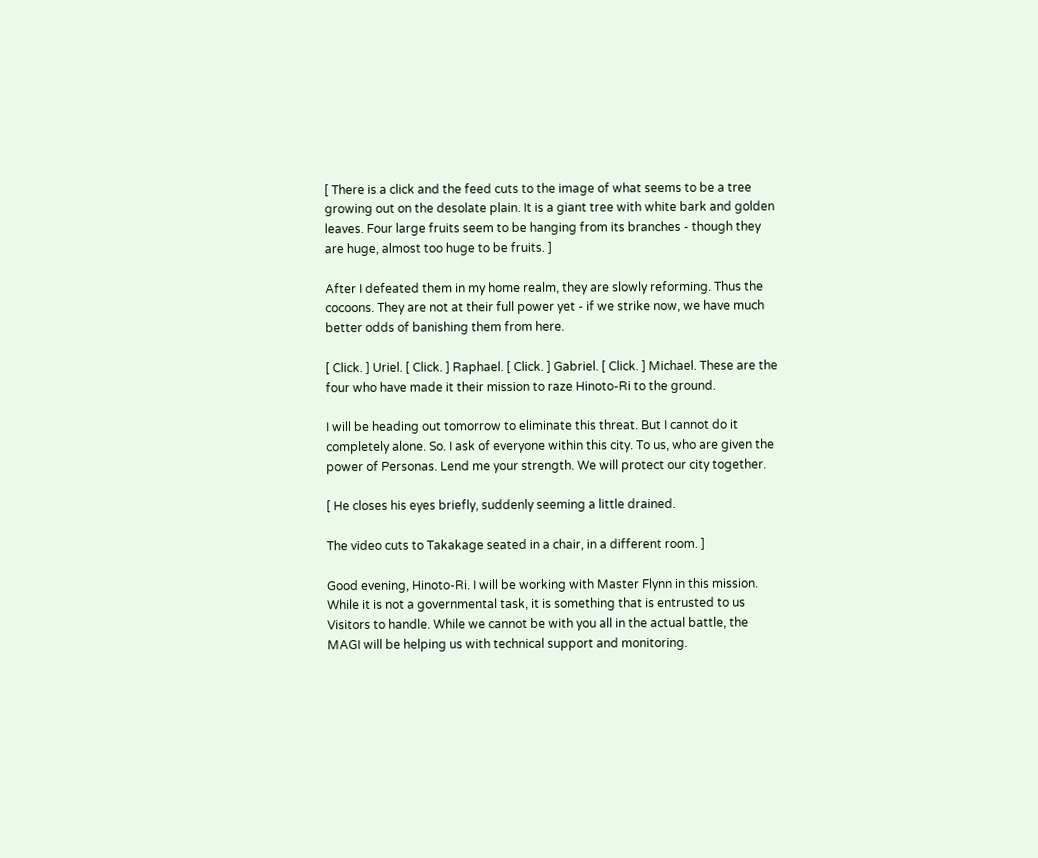[ There is a click and the feed cuts to the image of what seems to be a tree growing out on the desolate plain. It is a giant tree with white bark and golden leaves. Four large fruits seem to be hanging from its branches - though they are huge, almost too huge to be fruits. ]

After I defeated them in my home realm, they are slowly reforming. Thus the cocoons. They are not at their full power yet - if we strike now, we have much better odds of banishing them from here.

[ Click. ] Uriel. [ Click. ] Raphael. [ Click. ] Gabriel. [ Click. ] Michael. These are the four who have made it their mission to raze Hinoto-Ri to the ground.

I will be heading out tomorrow to eliminate this threat. But I cannot do it completely alone. So. I ask of everyone within this city. To us, who are given the power of Personas. Lend me your strength. We will protect our city together.

[ He closes his eyes briefly, suddenly seeming a little drained.

The video cuts to Takakage seated in a chair, in a different room. ]

Good evening, Hinoto-Ri. I will be working with Master Flynn in this mission. While it is not a governmental task, it is something that is entrusted to us Visitors to handle. While we cannot be with you all in the actual battle, the MAGI will be helping us with technical support and monitoring.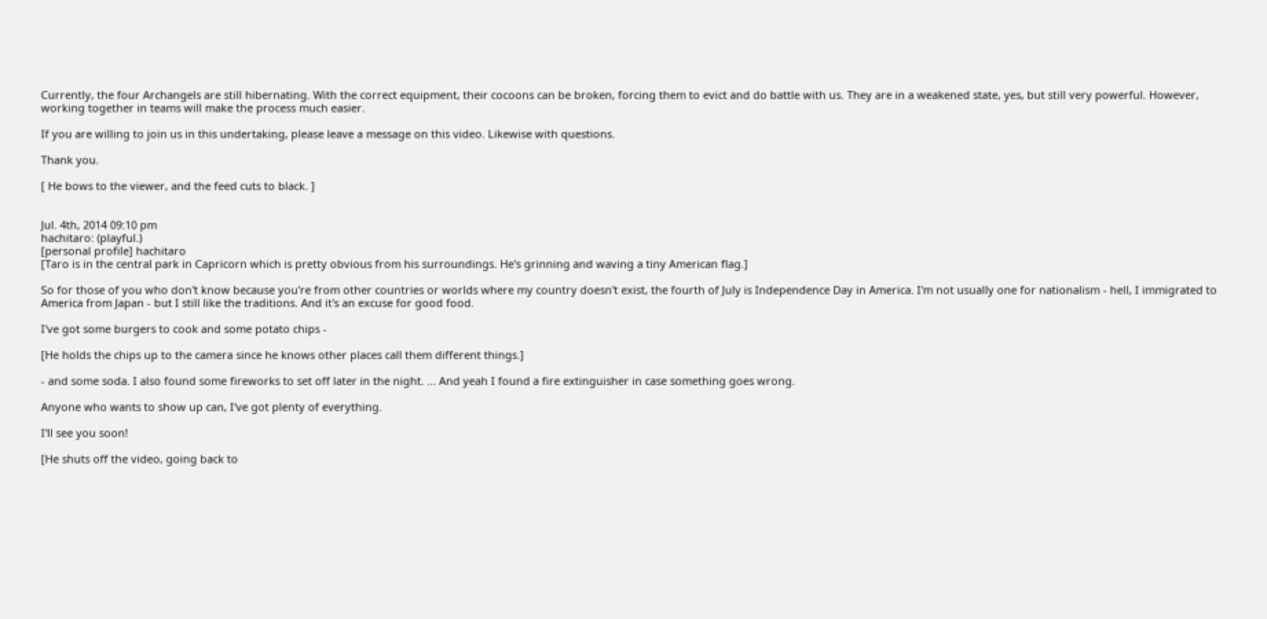Currently, the four Archangels are still hibernating. With the correct equipment, their cocoons can be broken, forcing them to evict and do battle with us. They are in a weakened state, yes, but still very powerful. However, working together in teams will make the process much easier.

If you are willing to join us in this undertaking, please leave a message on this video. Likewise with questions.

Thank you.

[ He bows to the viewer, and the feed cuts to black. ]


Jul. 4th, 2014 09:10 pm
hachitaro: (playful.)
[personal profile] hachitaro
[Taro is in the central park in Capricorn which is pretty obvious from his surroundings. He's grinning and waving a tiny American flag.]

So for those of you who don't know because you're from other countries or worlds where my country doesn't exist, the fourth of July is Independence Day in America. I'm not usually one for nationalism - hell, I immigrated to America from Japan - but I still like the traditions. And it's an excuse for good food.

I've got some burgers to cook and some potato chips -

[He holds the chips up to the camera since he knows other places call them different things.]

- and some soda. I also found some fireworks to set off later in the night. ... And yeah I found a fire extinguisher in case something goes wrong.

Anyone who wants to show up can, I've got plenty of everything.

I'll see you soon!

[He shuts off the video, going back to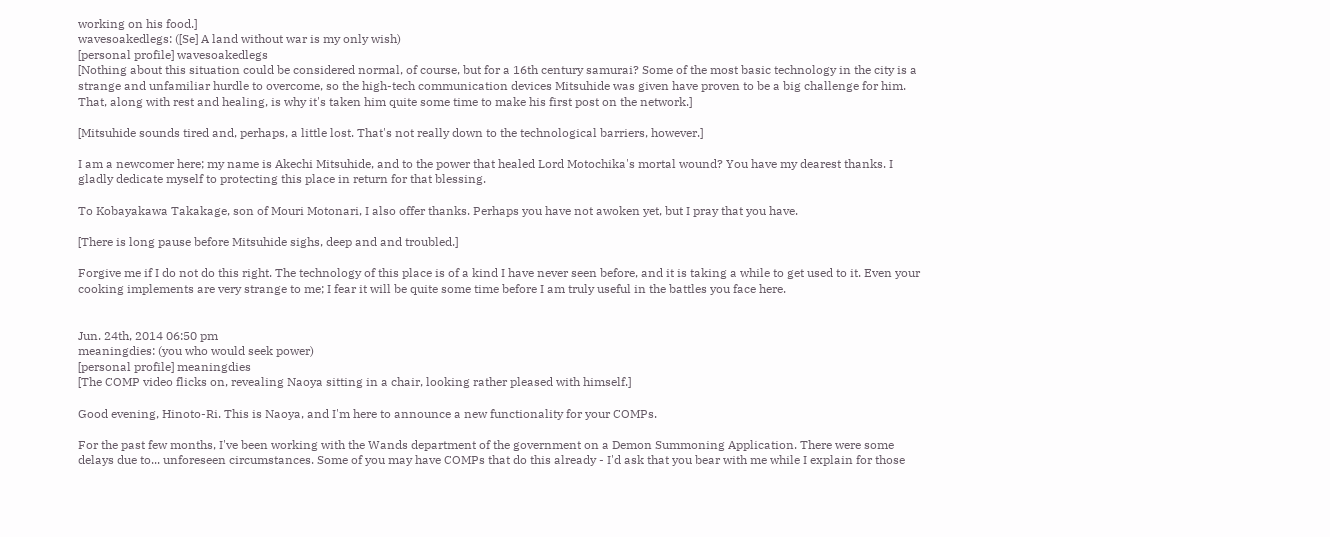working on his food.]
wavesoakedlegs: ([Se] A land without war is my only wish)
[personal profile] wavesoakedlegs
[Nothing about this situation could be considered normal, of course, but for a 16th century samurai? Some of the most basic technology in the city is a strange and unfamiliar hurdle to overcome, so the high-tech communication devices Mitsuhide was given have proven to be a big challenge for him. That, along with rest and healing, is why it's taken him quite some time to make his first post on the network.]

[Mitsuhide sounds tired and, perhaps, a little lost. That's not really down to the technological barriers, however.]

I am a newcomer here; my name is Akechi Mitsuhide, and to the power that healed Lord Motochika's mortal wound? You have my dearest thanks. I gladly dedicate myself to protecting this place in return for that blessing.

To Kobayakawa Takakage, son of Mouri Motonari, I also offer thanks. Perhaps you have not awoken yet, but I pray that you have.

[There is long pause before Mitsuhide sighs, deep and and troubled.]

Forgive me if I do not do this right. The technology of this place is of a kind I have never seen before, and it is taking a while to get used to it. Even your cooking implements are very strange to me; I fear it will be quite some time before I am truly useful in the battles you face here.


Jun. 24th, 2014 06:50 pm
meaningdies: (you who would seek power)
[personal profile] meaningdies
[The COMP video flicks on, revealing Naoya sitting in a chair, looking rather pleased with himself.]

Good evening, Hinoto-Ri. This is Naoya, and I'm here to announce a new functionality for your COMPs.

For the past few months, I've been working with the Wands department of the government on a Demon Summoning Application. There were some delays due to... unforeseen circumstances. Some of you may have COMPs that do this already - I'd ask that you bear with me while I explain for those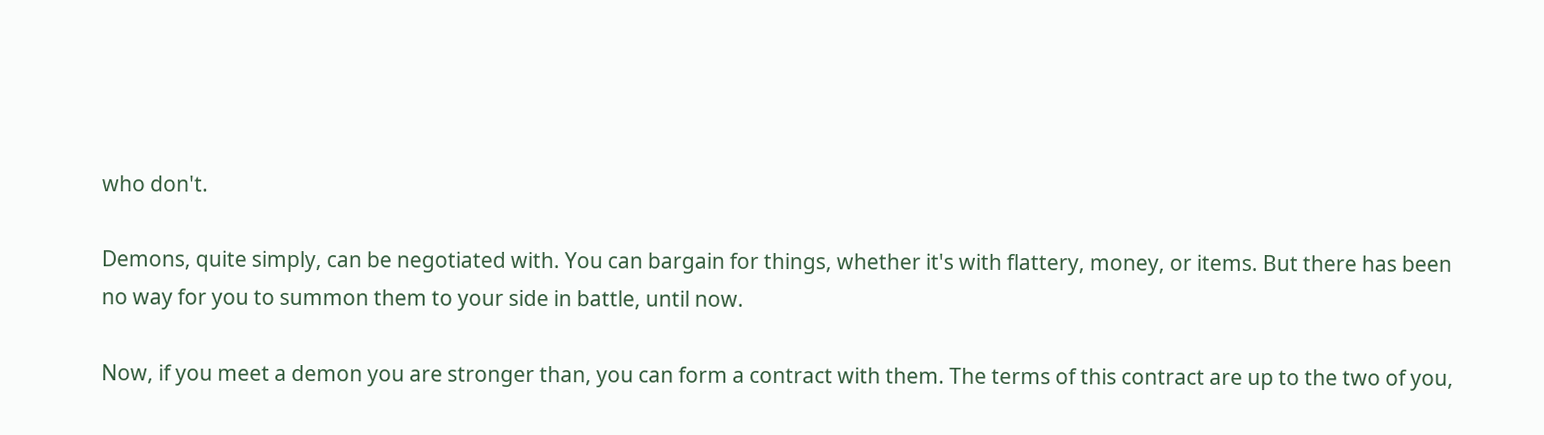who don't.

Demons, quite simply, can be negotiated with. You can bargain for things, whether it's with flattery, money, or items. But there has been no way for you to summon them to your side in battle, until now.

Now, if you meet a demon you are stronger than, you can form a contract with them. The terms of this contract are up to the two of you,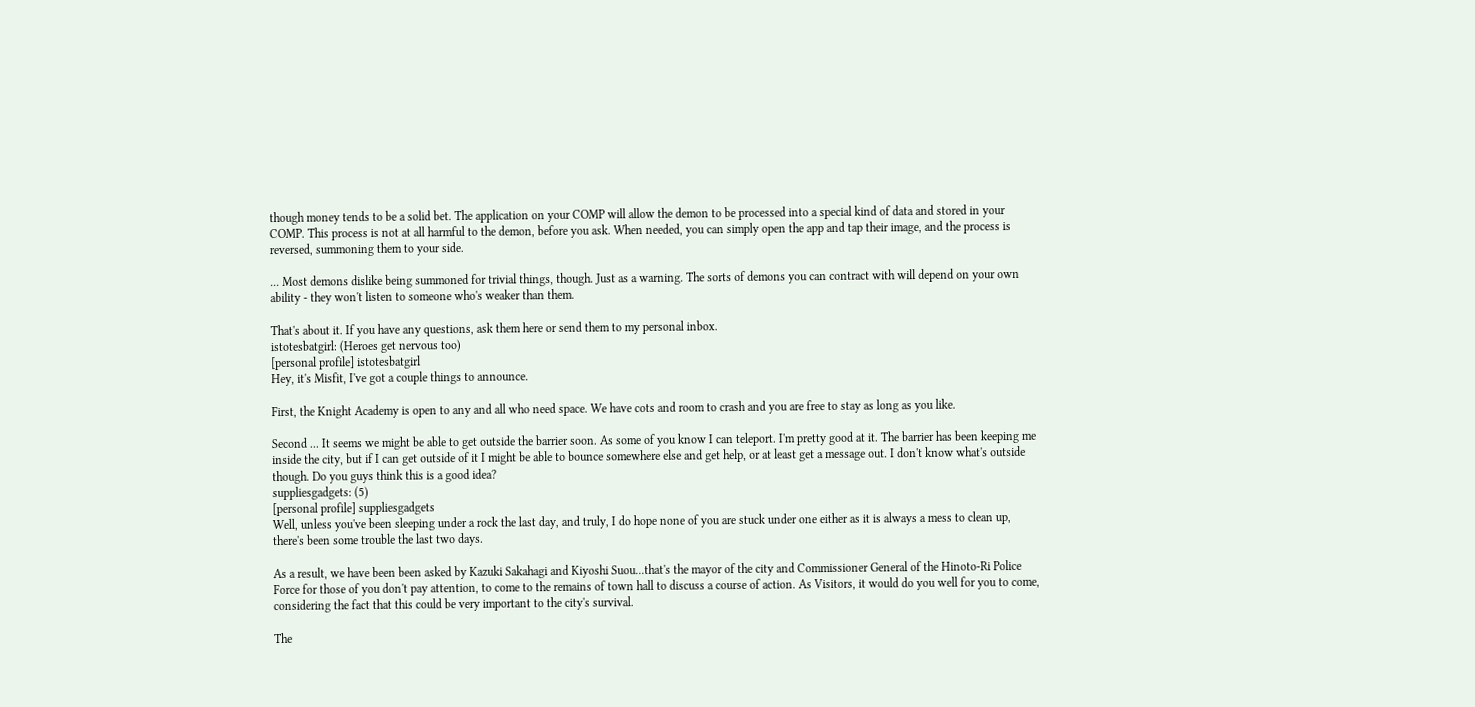though money tends to be a solid bet. The application on your COMP will allow the demon to be processed into a special kind of data and stored in your COMP. This process is not at all harmful to the demon, before you ask. When needed, you can simply open the app and tap their image, and the process is reversed, summoning them to your side.

... Most demons dislike being summoned for trivial things, though. Just as a warning. The sorts of demons you can contract with will depend on your own ability - they won't listen to someone who's weaker than them.

That's about it. If you have any questions, ask them here or send them to my personal inbox.
istotesbatgirl: (Heroes get nervous too)
[personal profile] istotesbatgirl
Hey, it's Misfit, I've got a couple things to announce.

First, the Knight Academy is open to any and all who need space. We have cots and room to crash and you are free to stay as long as you like.

Second ... It seems we might be able to get outside the barrier soon. As some of you know I can teleport. I'm pretty good at it. The barrier has been keeping me inside the city, but if I can get outside of it I might be able to bounce somewhere else and get help, or at least get a message out. I don't know what's outside though. Do you guys think this is a good idea?
suppliesgadgets: (5)
[personal profile] suppliesgadgets
Well, unless you've been sleeping under a rock the last day, and truly, I do hope none of you are stuck under one either as it is always a mess to clean up, there's been some trouble the last two days.

As a result, we have been been asked by Kazuki Sakahagi and Kiyoshi Suou...that's the mayor of the city and Commissioner General of the Hinoto-Ri Police Force for those of you don't pay attention, to come to the remains of town hall to discuss a course of action. As Visitors, it would do you well for you to come, considering the fact that this could be very important to the city's survival.

The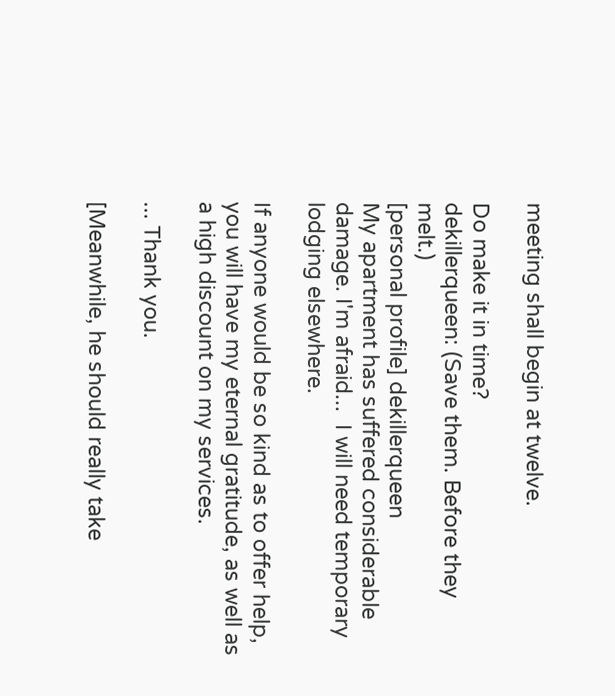meeting shall begin at twelve.

Do make it in time?
dekillerqueen: (Save them. Before they melt.)
[personal profile] dekillerqueen
My apartment has suffered considerable damage. I'm afraid...  I will need temporary lodging elsewhere.

If anyone would be so kind as to offer help, you will have my eternal gratitude, as well as a high discount on my services.

... Thank you.

[Meanwhile, he should really take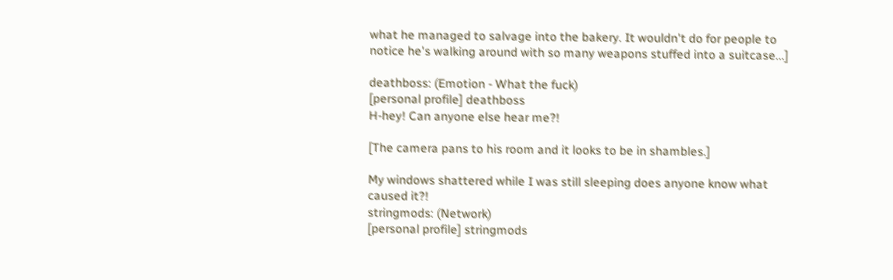what he managed to salvage into the bakery. It wouldn't do for people to notice he's walking around with so many weapons stuffed into a suitcase...]

deathboss: (Emotion - What the fuck)
[personal profile] deathboss
H-hey! Can anyone else hear me?!

[The camera pans to his room and it looks to be in shambles.]

My windows shattered while I was still sleeping does anyone know what caused it?!
stringmods: (Network)
[personal profile] stringmods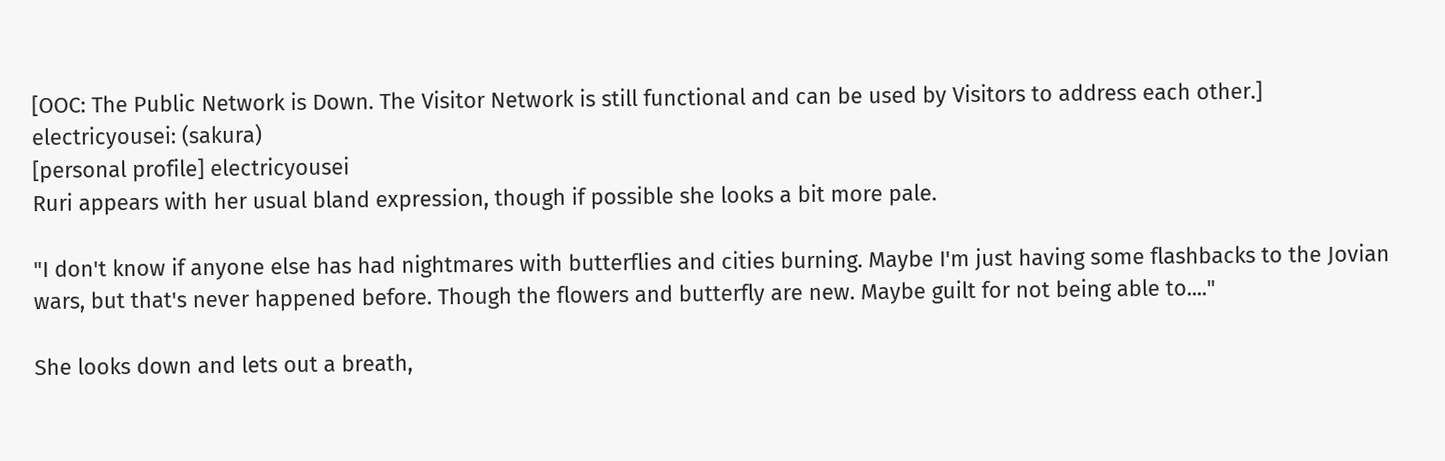[OOC: The Public Network is Down. The Visitor Network is still functional and can be used by Visitors to address each other.]
electricyousei: (sakura)
[personal profile] electricyousei
Ruri appears with her usual bland expression, though if possible she looks a bit more pale.

"I don't know if anyone else has had nightmares with butterflies and cities burning. Maybe I'm just having some flashbacks to the Jovian wars, but that's never happened before. Though the flowers and butterfly are new. Maybe guilt for not being able to...."

She looks down and lets out a breath,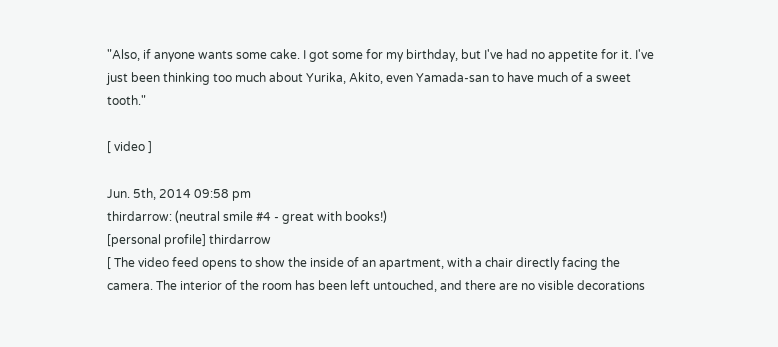"Also, if anyone wants some cake. I got some for my birthday, but I've had no appetite for it. I've just been thinking too much about Yurika, Akito, even Yamada-san to have much of a sweet tooth."

[ video ]

Jun. 5th, 2014 09:58 pm
thirdarrow: (neutral smile #4 - great with books!)
[personal profile] thirdarrow
[ The video feed opens to show the inside of an apartment, with a chair directly facing the camera. The interior of the room has been left untouched, and there are no visible decorations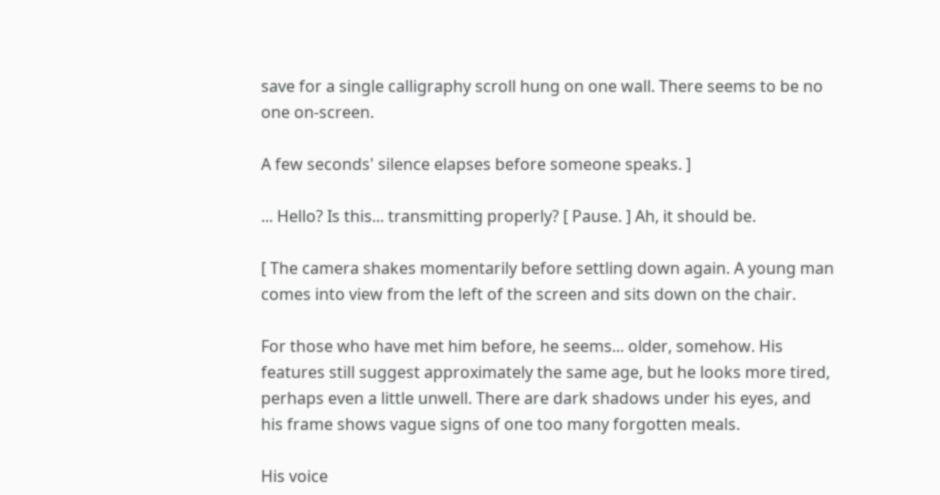save for a single calligraphy scroll hung on one wall. There seems to be no one on-screen.

A few seconds' silence elapses before someone speaks. ]

... Hello? Is this... transmitting properly? [ Pause. ] Ah, it should be.

[ The camera shakes momentarily before settling down again. A young man comes into view from the left of the screen and sits down on the chair.

For those who have met him before, he seems... older, somehow. His features still suggest approximately the same age, but he looks more tired, perhaps even a little unwell. There are dark shadows under his eyes, and his frame shows vague signs of one too many forgotten meals.

His voice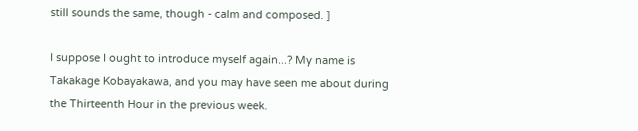still sounds the same, though - calm and composed. ]

I suppose I ought to introduce myself again...? My name is Takakage Kobayakawa, and you may have seen me about during the Thirteenth Hour in the previous week.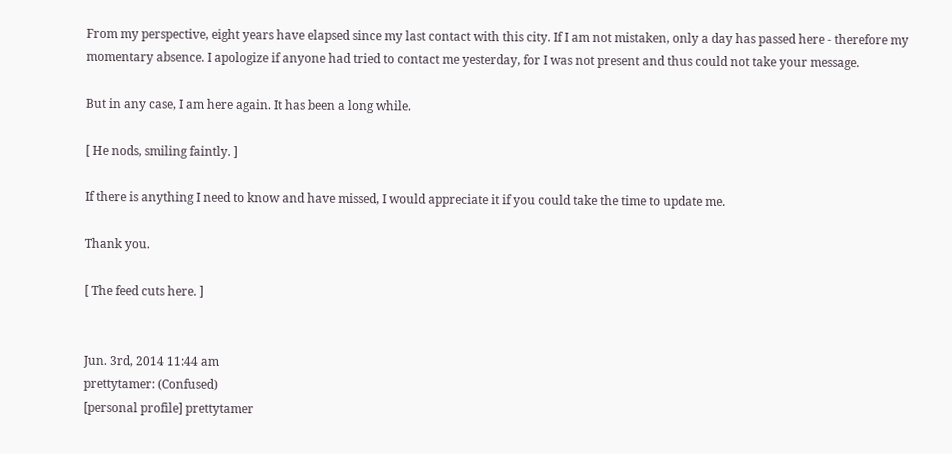From my perspective, eight years have elapsed since my last contact with this city. If I am not mistaken, only a day has passed here - therefore my momentary absence. I apologize if anyone had tried to contact me yesterday, for I was not present and thus could not take your message.

But in any case, I am here again. It has been a long while.

[ He nods, smiling faintly. ]

If there is anything I need to know and have missed, I would appreciate it if you could take the time to update me.

Thank you.

[ The feed cuts here. ]


Jun. 3rd, 2014 11:44 am
prettytamer: (Confused)
[personal profile] prettytamer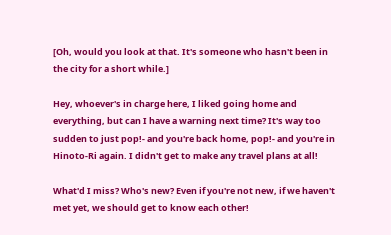[Oh, would you look at that. It's someone who hasn't been in the city for a short while.]

Hey, whoever's in charge here, I liked going home and everything, but can I have a warning next time? It's way too sudden to just pop!- and you're back home, pop!- and you're in Hinoto-Ri again. I didn't get to make any travel plans at all!

What'd I miss? Who's new? Even if you're not new, if we haven't met yet, we should get to know each other!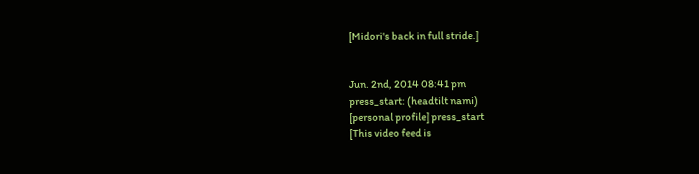[Midori's back in full stride.]


Jun. 2nd, 2014 08:41 pm
press_start: (headtilt nami)
[personal profile] press_start
[This video feed is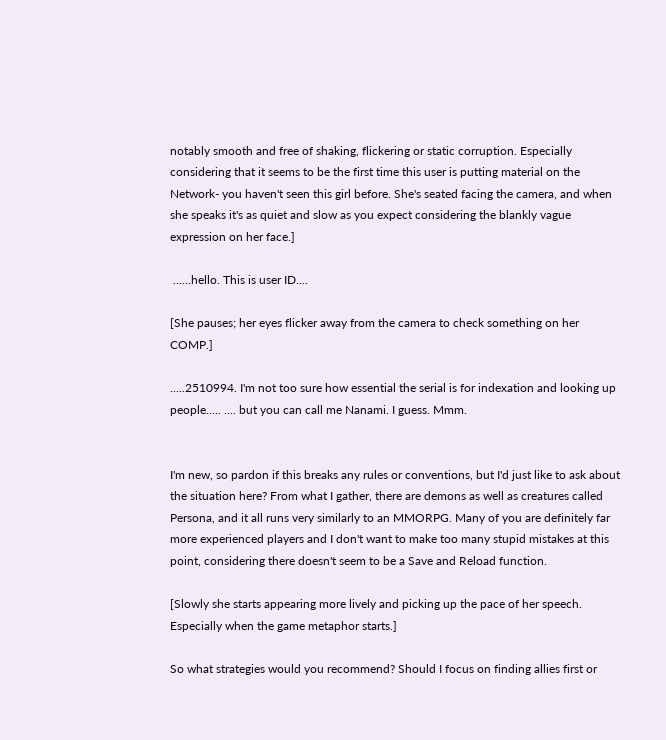notably smooth and free of shaking, flickering or static corruption. Especially considering that it seems to be the first time this user is putting material on the Network- you haven't seen this girl before. She's seated facing the camera, and when she speaks it's as quiet and slow as you expect considering the blankly vague expression on her face.]

 ......hello. This is user ID....

[She pauses; her eyes flicker away from the camera to check something on her COMP.]

.....2510994. I'm not too sure how essential the serial is for indexation and looking up people..... .... but you can call me Nanami. I guess. Mmm.


I'm new, so pardon if this breaks any rules or conventions, but I'd just like to ask about the situation here? From what I gather, there are demons as well as creatures called Persona, and it all runs very similarly to an MMORPG. Many of you are definitely far more experienced players and I don't want to make too many stupid mistakes at this point, considering there doesn't seem to be a Save and Reload function.

[Slowly she starts appearing more lively and picking up the pace of her speech. Especially when the game metaphor starts.]

So what strategies would you recommend? Should I focus on finding allies first or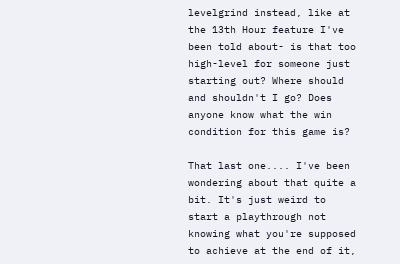levelgrind instead, like at the 13th Hour feature I've been told about- is that too high-level for someone just starting out? Where should and shouldn't I go? Does anyone know what the win condition for this game is?

That last one.... I've been wondering about that quite a bit. It's just weird to start a playthrough not knowing what you're supposed to achieve at the end of it,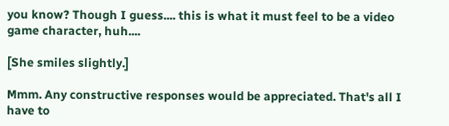you know? Though I guess.... this is what it must feel to be a video game character, huh....

[She smiles slightly.]

Mmm. Any constructive responses would be appreciated. That's all I have to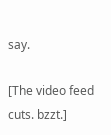say.

[The video feed cuts. bzzt.]